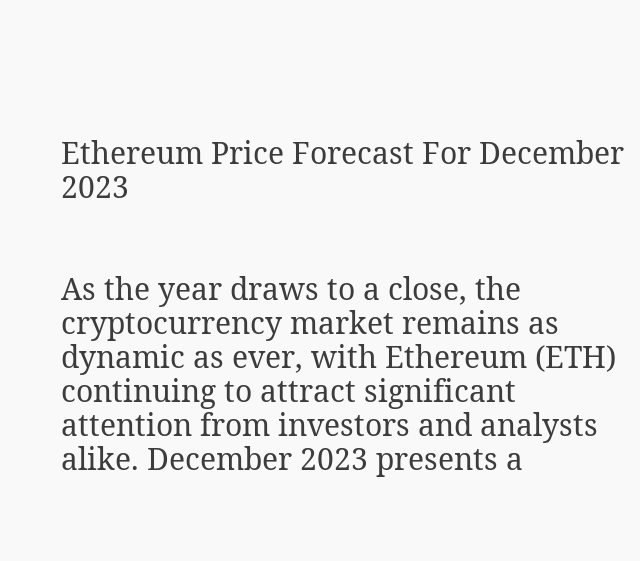Ethereum Price Forecast For December 2023


As the year draws to a close, the cryptocurrency market remains as dynamic as ever, with Ethereum (ETH) continuing to attract significant attention from investors and analysts alike. December 2023 presents a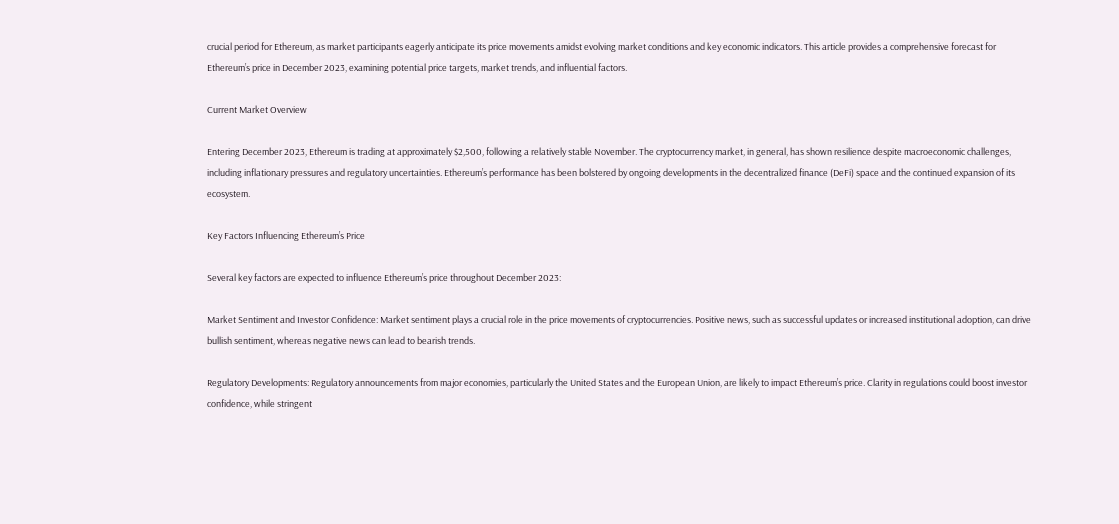crucial period for Ethereum, as market participants eagerly anticipate its price movements amidst evolving market conditions and key economic indicators. This article provides a comprehensive forecast for Ethereum’s price in December 2023, examining potential price targets, market trends, and influential factors.

Current Market Overview

Entering December 2023, Ethereum is trading at approximately $2,500, following a relatively stable November. The cryptocurrency market, in general, has shown resilience despite macroeconomic challenges, including inflationary pressures and regulatory uncertainties. Ethereum’s performance has been bolstered by ongoing developments in the decentralized finance (DeFi) space and the continued expansion of its ecosystem.

Key Factors Influencing Ethereum’s Price

Several key factors are expected to influence Ethereum’s price throughout December 2023:

Market Sentiment and Investor Confidence: Market sentiment plays a crucial role in the price movements of cryptocurrencies. Positive news, such as successful updates or increased institutional adoption, can drive bullish sentiment, whereas negative news can lead to bearish trends.

Regulatory Developments: Regulatory announcements from major economies, particularly the United States and the European Union, are likely to impact Ethereum’s price. Clarity in regulations could boost investor confidence, while stringent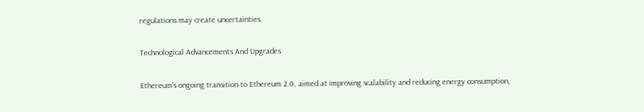regulations may create uncertainties.

Technological Advancements And Upgrades

Ethereum’s ongoing transition to Ethereum 2.0, aimed at improving scalability and reducing energy consumption,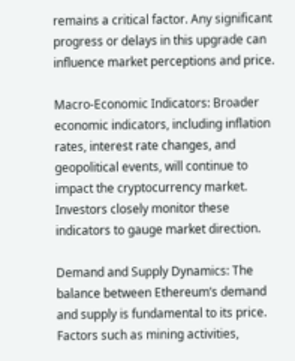remains a critical factor. Any significant progress or delays in this upgrade can influence market perceptions and price.

Macro-Economic Indicators: Broader economic indicators, including inflation rates, interest rate changes, and geopolitical events, will continue to impact the cryptocurrency market. Investors closely monitor these indicators to gauge market direction.

Demand and Supply Dynamics: The balance between Ethereum’s demand and supply is fundamental to its price. Factors such as mining activities,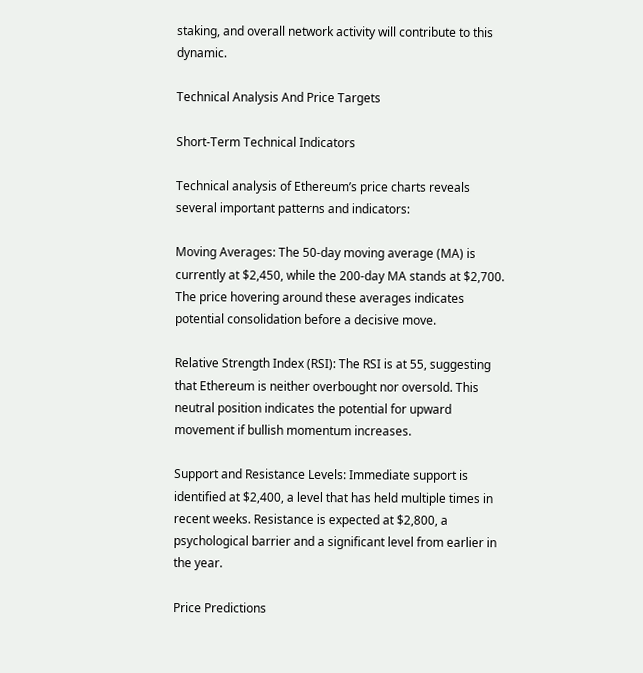staking, and overall network activity will contribute to this dynamic.

Technical Analysis And Price Targets

Short-Term Technical Indicators

Technical analysis of Ethereum’s price charts reveals several important patterns and indicators:

Moving Averages: The 50-day moving average (MA) is currently at $2,450, while the 200-day MA stands at $2,700. The price hovering around these averages indicates potential consolidation before a decisive move.

Relative Strength Index (RSI): The RSI is at 55, suggesting that Ethereum is neither overbought nor oversold. This neutral position indicates the potential for upward movement if bullish momentum increases.

Support and Resistance Levels: Immediate support is identified at $2,400, a level that has held multiple times in recent weeks. Resistance is expected at $2,800, a psychological barrier and a significant level from earlier in the year.

Price Predictions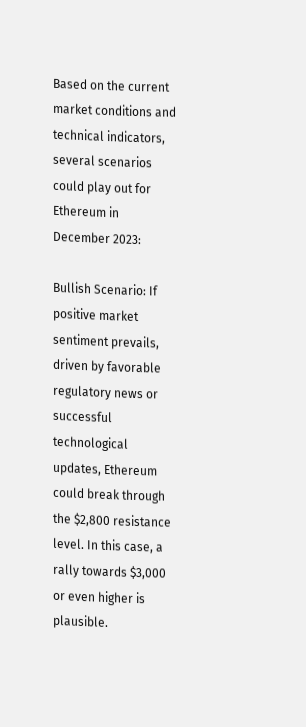Based on the current market conditions and technical indicators, several scenarios could play out for Ethereum in December 2023:

Bullish Scenario: If positive market sentiment prevails, driven by favorable regulatory news or successful technological updates, Ethereum could break through the $2,800 resistance level. In this case, a rally towards $3,000 or even higher is plausible.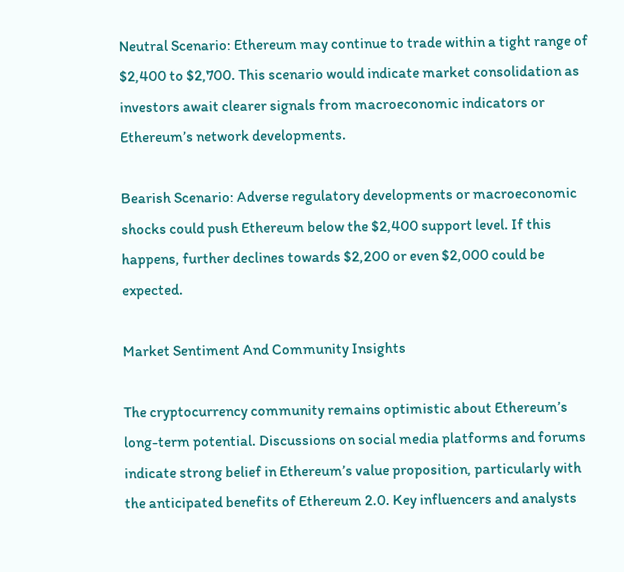Neutral Scenario: Ethereum may continue to trade within a tight range of $2,400 to $2,700. This scenario would indicate market consolidation as investors await clearer signals from macroeconomic indicators or Ethereum’s network developments.

Bearish Scenario: Adverse regulatory developments or macroeconomic shocks could push Ethereum below the $2,400 support level. If this happens, further declines towards $2,200 or even $2,000 could be expected.

Market Sentiment And Community Insights

The cryptocurrency community remains optimistic about Ethereum’s long-term potential. Discussions on social media platforms and forums indicate strong belief in Ethereum’s value proposition, particularly with the anticipated benefits of Ethereum 2.0. Key influencers and analysts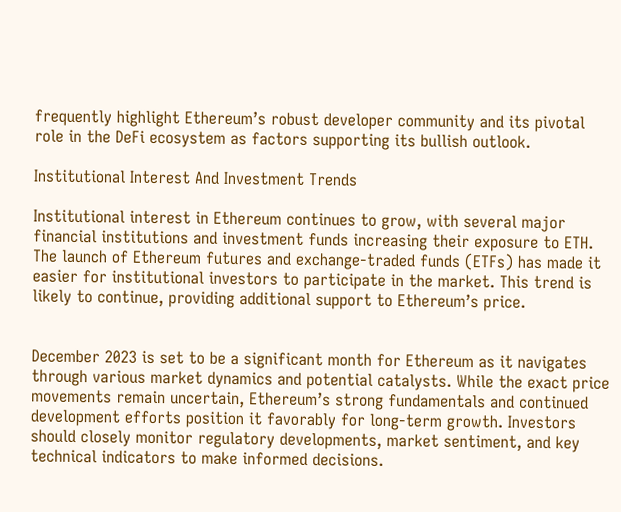frequently highlight Ethereum’s robust developer community and its pivotal role in the DeFi ecosystem as factors supporting its bullish outlook.

Institutional Interest And Investment Trends

Institutional interest in Ethereum continues to grow, with several major financial institutions and investment funds increasing their exposure to ETH. The launch of Ethereum futures and exchange-traded funds (ETFs) has made it easier for institutional investors to participate in the market. This trend is likely to continue, providing additional support to Ethereum’s price.


December 2023 is set to be a significant month for Ethereum as it navigates through various market dynamics and potential catalysts. While the exact price movements remain uncertain, Ethereum’s strong fundamentals and continued development efforts position it favorably for long-term growth. Investors should closely monitor regulatory developments, market sentiment, and key technical indicators to make informed decisions.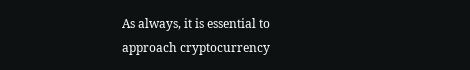As always, it is essential to approach cryptocurrency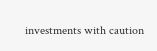investments with caution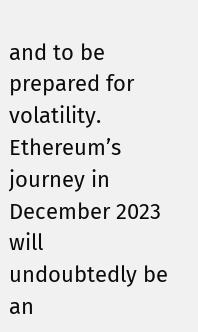and to be prepared for volatility. Ethereum’s journey in December 2023 will undoubtedly be an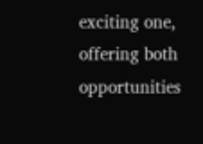exciting one, offering both opportunities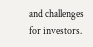and challenges for investors.